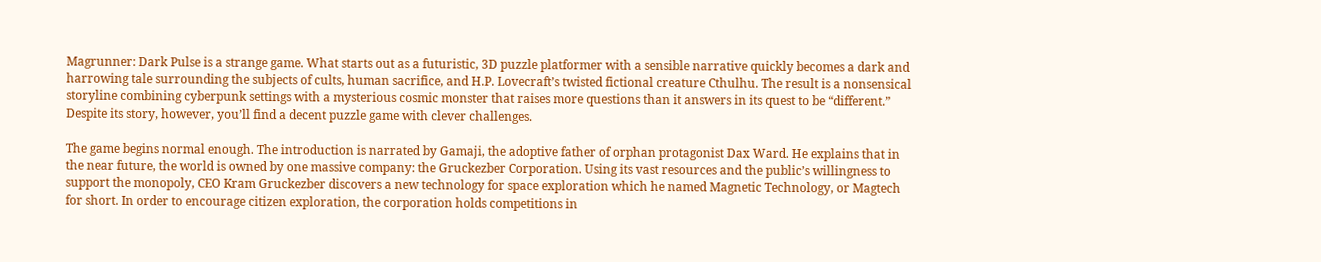Magrunner: Dark Pulse is a strange game. What starts out as a futuristic, 3D puzzle platformer with a sensible narrative quickly becomes a dark and harrowing tale surrounding the subjects of cults, human sacrifice, and H.P. Lovecraft’s twisted fictional creature Cthulhu. The result is a nonsensical storyline combining cyberpunk settings with a mysterious cosmic monster that raises more questions than it answers in its quest to be “different.” Despite its story, however, you’ll find a decent puzzle game with clever challenges.

The game begins normal enough. The introduction is narrated by Gamaji, the adoptive father of orphan protagonist Dax Ward. He explains that in the near future, the world is owned by one massive company: the Gruckezber Corporation. Using its vast resources and the public’s willingness to support the monopoly, CEO Kram Gruckezber discovers a new technology for space exploration which he named Magnetic Technology, or Magtech for short. In order to encourage citizen exploration, the corporation holds competitions in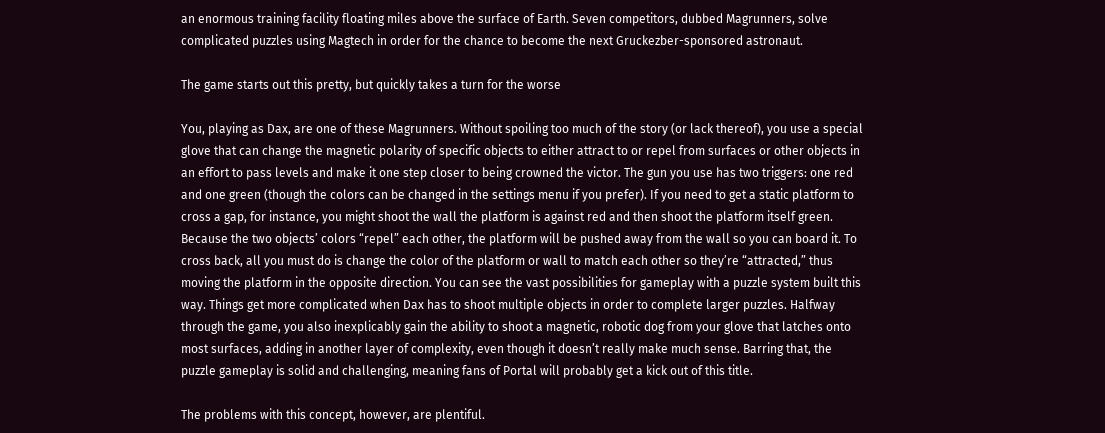an enormous training facility floating miles above the surface of Earth. Seven competitors, dubbed Magrunners, solve complicated puzzles using Magtech in order for the chance to become the next Gruckezber-sponsored astronaut.

The game starts out this pretty, but quickly takes a turn for the worse

You, playing as Dax, are one of these Magrunners. Without spoiling too much of the story (or lack thereof), you use a special glove that can change the magnetic polarity of specific objects to either attract to or repel from surfaces or other objects in an effort to pass levels and make it one step closer to being crowned the victor. The gun you use has two triggers: one red and one green (though the colors can be changed in the settings menu if you prefer). If you need to get a static platform to cross a gap, for instance, you might shoot the wall the platform is against red and then shoot the platform itself green. Because the two objects’ colors “repel” each other, the platform will be pushed away from the wall so you can board it. To cross back, all you must do is change the color of the platform or wall to match each other so they’re “attracted,” thus moving the platform in the opposite direction. You can see the vast possibilities for gameplay with a puzzle system built this way. Things get more complicated when Dax has to shoot multiple objects in order to complete larger puzzles. Halfway through the game, you also inexplicably gain the ability to shoot a magnetic, robotic dog from your glove that latches onto most surfaces, adding in another layer of complexity, even though it doesn’t really make much sense. Barring that, the puzzle gameplay is solid and challenging, meaning fans of Portal will probably get a kick out of this title.

The problems with this concept, however, are plentiful.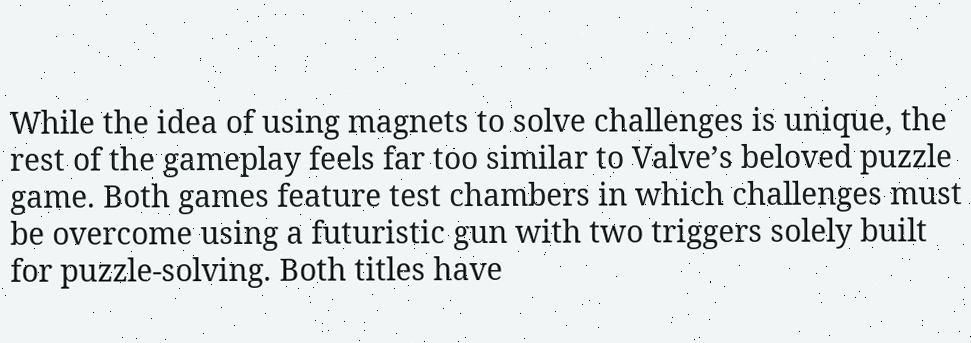While the idea of using magnets to solve challenges is unique, the rest of the gameplay feels far too similar to Valve’s beloved puzzle game. Both games feature test chambers in which challenges must be overcome using a futuristic gun with two triggers solely built for puzzle-solving. Both titles have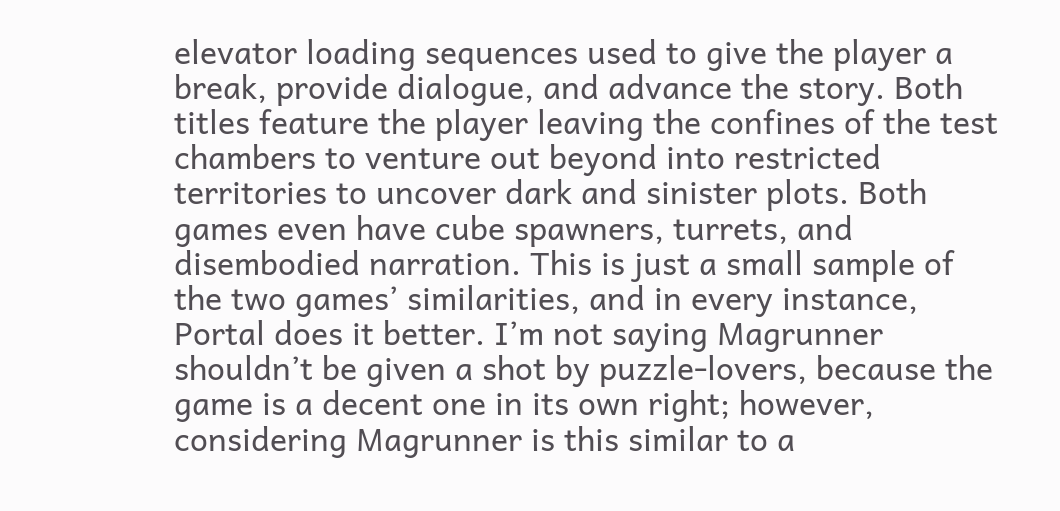elevator loading sequences used to give the player a break, provide dialogue, and advance the story. Both titles feature the player leaving the confines of the test chambers to venture out beyond into restricted territories to uncover dark and sinister plots. Both games even have cube spawners, turrets, and disembodied narration. This is just a small sample of the two games’ similarities, and in every instance, Portal does it better. I’m not saying Magrunner shouldn’t be given a shot by puzzle-lovers, because the game is a decent one in its own right; however, considering Magrunner is this similar to a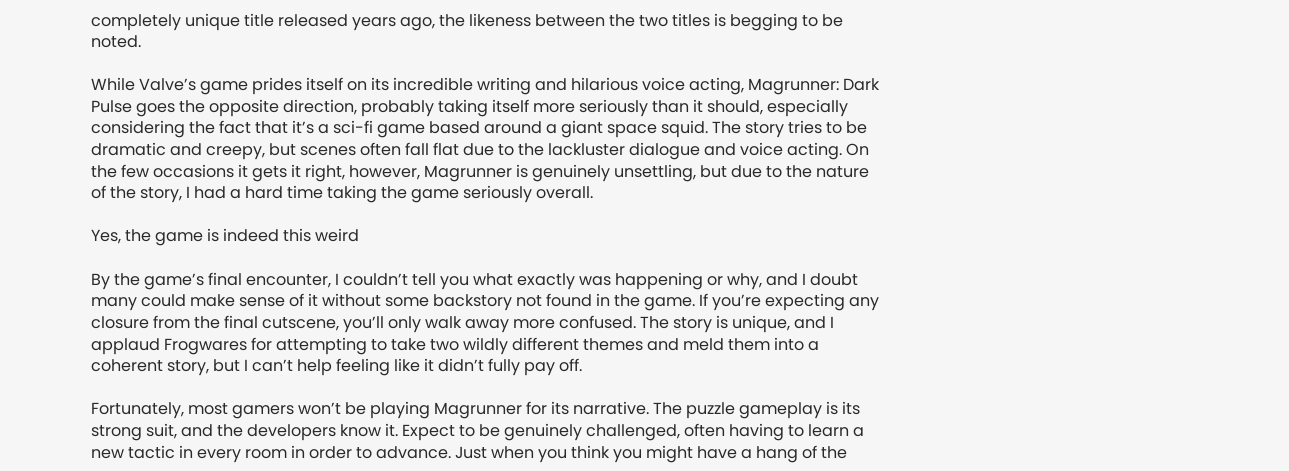completely unique title released years ago, the likeness between the two titles is begging to be noted.

While Valve’s game prides itself on its incredible writing and hilarious voice acting, Magrunner: Dark Pulse goes the opposite direction, probably taking itself more seriously than it should, especially considering the fact that it’s a sci-fi game based around a giant space squid. The story tries to be dramatic and creepy, but scenes often fall flat due to the lackluster dialogue and voice acting. On the few occasions it gets it right, however, Magrunner is genuinely unsettling, but due to the nature of the story, I had a hard time taking the game seriously overall.

Yes, the game is indeed this weird

By the game’s final encounter, I couldn’t tell you what exactly was happening or why, and I doubt many could make sense of it without some backstory not found in the game. If you’re expecting any closure from the final cutscene, you’ll only walk away more confused. The story is unique, and I applaud Frogwares for attempting to take two wildly different themes and meld them into a coherent story, but I can’t help feeling like it didn’t fully pay off.

Fortunately, most gamers won’t be playing Magrunner for its narrative. The puzzle gameplay is its strong suit, and the developers know it. Expect to be genuinely challenged, often having to learn a new tactic in every room in order to advance. Just when you think you might have a hang of the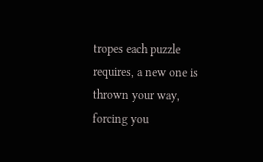tropes each puzzle requires, a new one is thrown your way, forcing you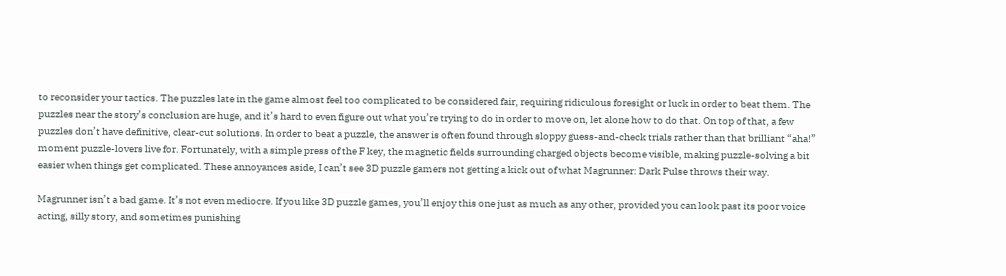to reconsider your tactics. The puzzles late in the game almost feel too complicated to be considered fair, requiring ridiculous foresight or luck in order to beat them. The puzzles near the story’s conclusion are huge, and it’s hard to even figure out what you’re trying to do in order to move on, let alone how to do that. On top of that, a few puzzles don’t have definitive, clear-cut solutions. In order to beat a puzzle, the answer is often found through sloppy guess-and-check trials rather than that brilliant “aha!” moment puzzle-lovers live for. Fortunately, with a simple press of the F key, the magnetic fields surrounding charged objects become visible, making puzzle-solving a bit easier when things get complicated. These annoyances aside, I can’t see 3D puzzle gamers not getting a kick out of what Magrunner: Dark Pulse throws their way.

Magrunner isn’t a bad game. It’s not even mediocre. If you like 3D puzzle games, you’ll enjoy this one just as much as any other, provided you can look past its poor voice acting, silly story, and sometimes punishing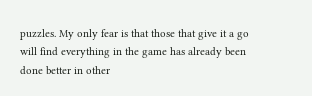puzzles. My only fear is that those that give it a go will find everything in the game has already been done better in other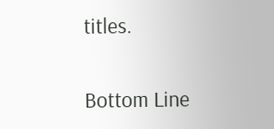titles.

Bottom Line